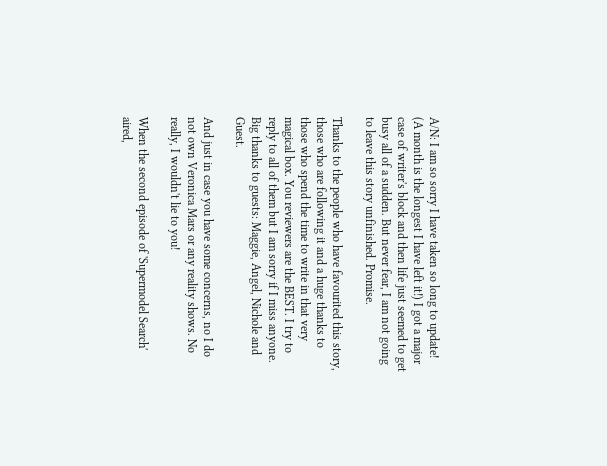A/N: I am so sorry I have taken so long to update! (A month is the longest I have left it!) I got a major case of writer's block and then life just seemed to get busy all of a sudden. But never fear, I am not going to leave this story unfinished. Promise.

Thanks to the people who have favourited this story, those who are following it and a huge thanks to those who spend the time to write in that very magical box. You reviewers are the BEST. I try to reply to all of them but I am sorry if I miss anyone. Big thanks to guests: Maggie, Angel, Nichole and Guest.

And just in case you have some concerns, no I do not own Veronica Mars or any reality shows. No really, I wouldn't lie to you!

When the second episode of 'Supermodel Search' aired,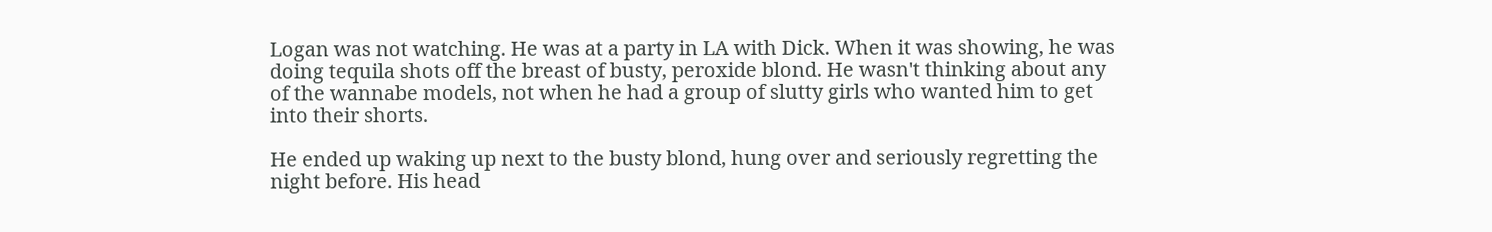Logan was not watching. He was at a party in LA with Dick. When it was showing, he was doing tequila shots off the breast of busty, peroxide blond. He wasn't thinking about any of the wannabe models, not when he had a group of slutty girls who wanted him to get into their shorts.

He ended up waking up next to the busty blond, hung over and seriously regretting the night before. His head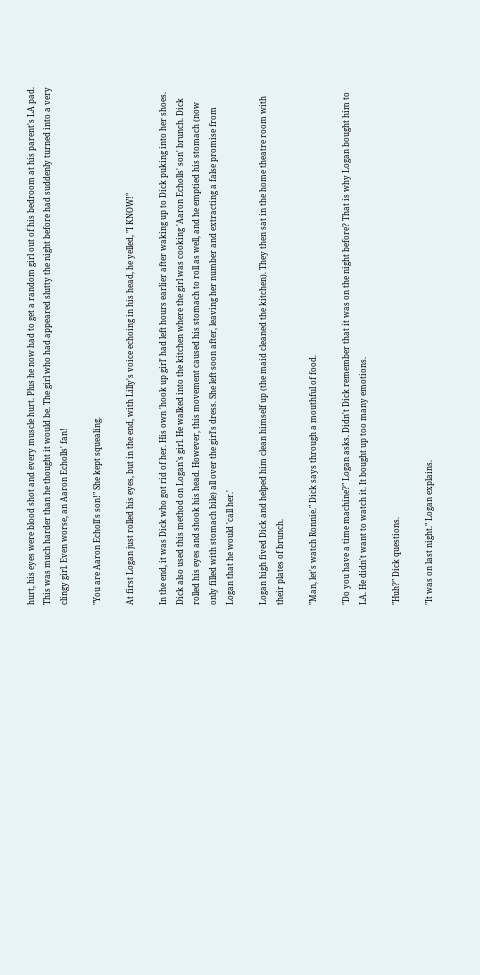hurt, his eyes were blood shot and every muscle hurt. Plus he now had to get a random girl out of his bedroom at his parent's LA pad. This was much harder than he thought it would be. The girl who had appeared slutty the night before had suddenly turned into a very clingy girl. Even worse, an Aaron Echolls' fan!

"You are Aaron Echoll's son!" She kept squealing.

At first Logan just rolled his eyes, but in the end, with Lilly's voice echoing in his head, he yelled, "I KNOW!"

In the end, it was Dick who got rid of her. His own 'hook up girl' had left hours earlier after waking up to Dick puking into her shoes. Dick also used this method on Logan's girl. He walked into the kitchen where the girl was cooking 'Aaron Echolls' son' brunch. Dick rolled his eyes and shook his head. However, this movement caused his stomach to roll as well, and he emptied his stomach (now only filled with stomach bile) all over the girl's dress. She left soon after, leaving her number and extracting a false promise from Logan that he would 'call her.'

Logan high fived Dick and helped him clean himself up (the maid cleaned the kitchen). They then sat in the home theatre room with their plates of brunch.

"Man, let's watch Ronnie." Dick says through a mouthful of food.

"Do you have a time machine?" Logan asks. Didn't Dick remember that it was on the night before? That is why Logan bought him to LA. He didn't want to watch it. It bought up too many emotions.

"Huh?" Dick questions.

"It was on last night." Logan explains.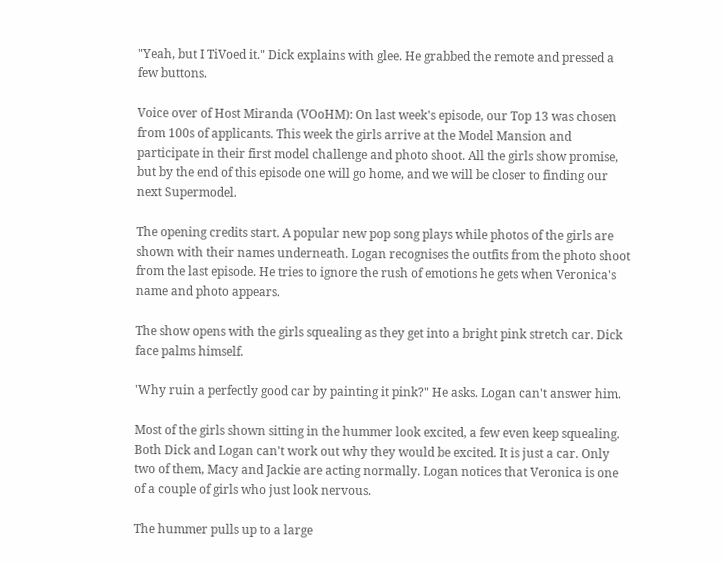"Yeah, but I TiVoed it." Dick explains with glee. He grabbed the remote and pressed a few buttons.

Voice over of Host Miranda (VOoHM): On last week's episode, our Top 13 was chosen from 100s of applicants. This week the girls arrive at the Model Mansion and participate in their first model challenge and photo shoot. All the girls show promise, but by the end of this episode one will go home, and we will be closer to finding our next Supermodel.

The opening credits start. A popular new pop song plays while photos of the girls are shown with their names underneath. Logan recognises the outfits from the photo shoot from the last episode. He tries to ignore the rush of emotions he gets when Veronica's name and photo appears.

The show opens with the girls squealing as they get into a bright pink stretch car. Dick face palms himself.

'Why ruin a perfectly good car by painting it pink?" He asks. Logan can't answer him.

Most of the girls shown sitting in the hummer look excited, a few even keep squealing. Both Dick and Logan can't work out why they would be excited. It is just a car. Only two of them, Macy and Jackie are acting normally. Logan notices that Veronica is one of a couple of girls who just look nervous.

The hummer pulls up to a large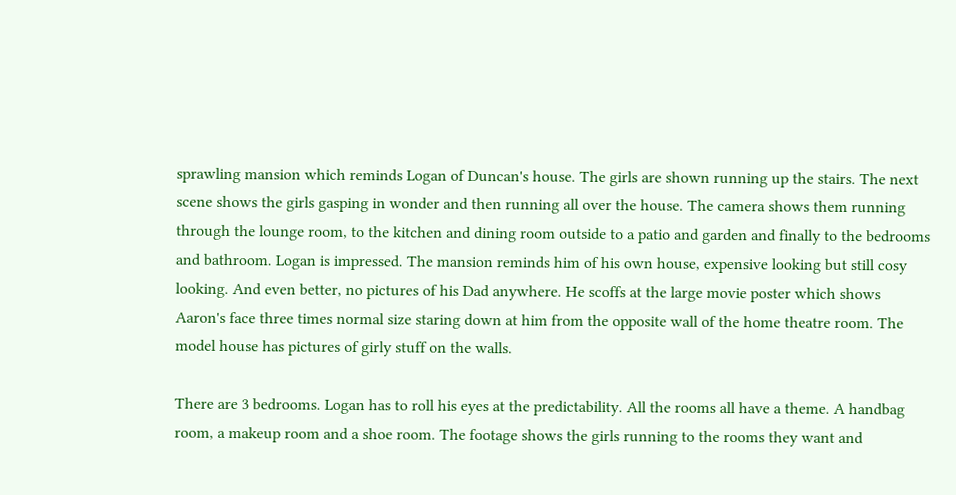sprawling mansion which reminds Logan of Duncan's house. The girls are shown running up the stairs. The next scene shows the girls gasping in wonder and then running all over the house. The camera shows them running through the lounge room, to the kitchen and dining room outside to a patio and garden and finally to the bedrooms and bathroom. Logan is impressed. The mansion reminds him of his own house, expensive looking but still cosy looking. And even better, no pictures of his Dad anywhere. He scoffs at the large movie poster which shows Aaron's face three times normal size staring down at him from the opposite wall of the home theatre room. The model house has pictures of girly stuff on the walls.

There are 3 bedrooms. Logan has to roll his eyes at the predictability. All the rooms all have a theme. A handbag room, a makeup room and a shoe room. The footage shows the girls running to the rooms they want and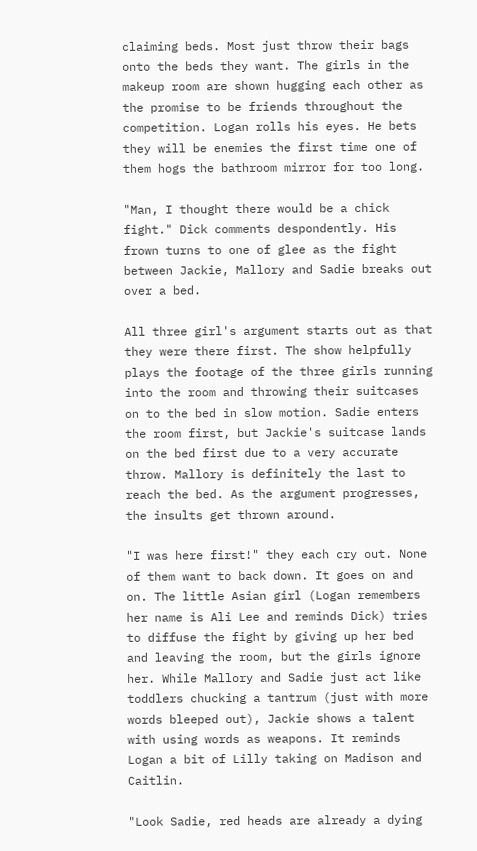claiming beds. Most just throw their bags onto the beds they want. The girls in the makeup room are shown hugging each other as the promise to be friends throughout the competition. Logan rolls his eyes. He bets they will be enemies the first time one of them hogs the bathroom mirror for too long.

"Man, I thought there would be a chick fight." Dick comments despondently. His frown turns to one of glee as the fight between Jackie, Mallory and Sadie breaks out over a bed.

All three girl's argument starts out as that they were there first. The show helpfully plays the footage of the three girls running into the room and throwing their suitcases on to the bed in slow motion. Sadie enters the room first, but Jackie's suitcase lands on the bed first due to a very accurate throw. Mallory is definitely the last to reach the bed. As the argument progresses, the insults get thrown around.

"I was here first!" they each cry out. None of them want to back down. It goes on and on. The little Asian girl (Logan remembers her name is Ali Lee and reminds Dick) tries to diffuse the fight by giving up her bed and leaving the room, but the girls ignore her. While Mallory and Sadie just act like toddlers chucking a tantrum (just with more words bleeped out), Jackie shows a talent with using words as weapons. It reminds Logan a bit of Lilly taking on Madison and Caitlin.

"Look Sadie, red heads are already a dying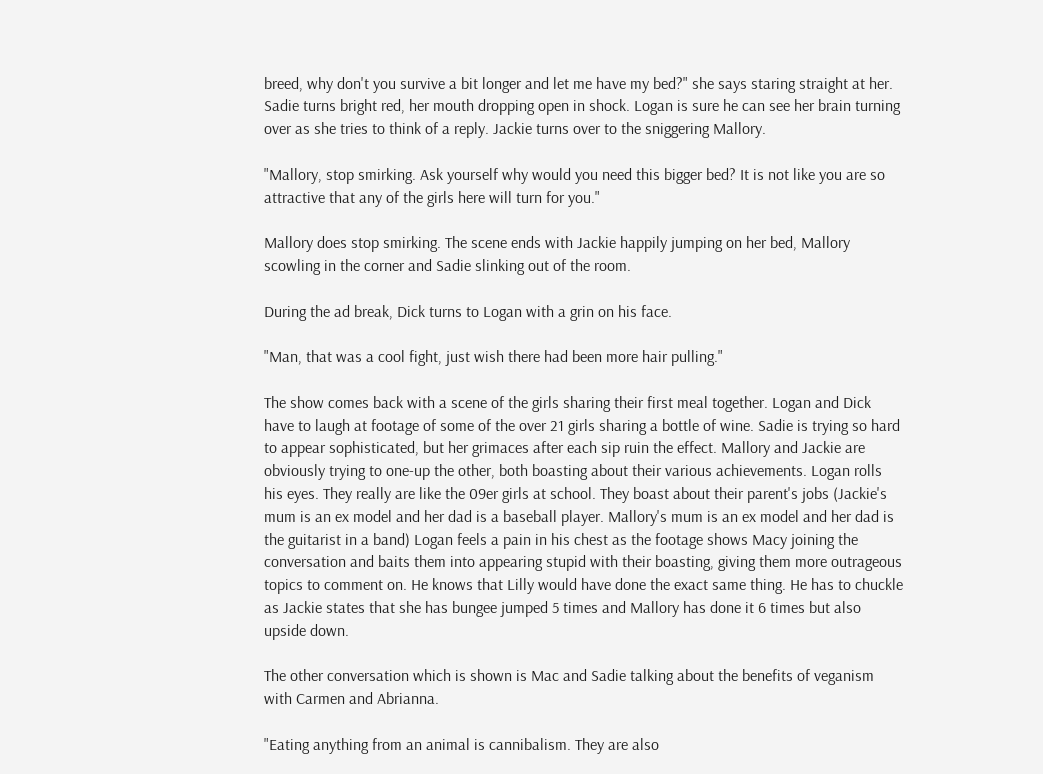breed, why don't you survive a bit longer and let me have my bed?" she says staring straight at her. Sadie turns bright red, her mouth dropping open in shock. Logan is sure he can see her brain turning over as she tries to think of a reply. Jackie turns over to the sniggering Mallory.

"Mallory, stop smirking. Ask yourself why would you need this bigger bed? It is not like you are so attractive that any of the girls here will turn for you."

Mallory does stop smirking. The scene ends with Jackie happily jumping on her bed, Mallory scowling in the corner and Sadie slinking out of the room.

During the ad break, Dick turns to Logan with a grin on his face.

"Man, that was a cool fight, just wish there had been more hair pulling."

The show comes back with a scene of the girls sharing their first meal together. Logan and Dick have to laugh at footage of some of the over 21 girls sharing a bottle of wine. Sadie is trying so hard to appear sophisticated, but her grimaces after each sip ruin the effect. Mallory and Jackie are obviously trying to one-up the other, both boasting about their various achievements. Logan rolls his eyes. They really are like the 09er girls at school. They boast about their parent's jobs (Jackie's mum is an ex model and her dad is a baseball player. Mallory's mum is an ex model and her dad is the guitarist in a band) Logan feels a pain in his chest as the footage shows Macy joining the conversation and baits them into appearing stupid with their boasting, giving them more outrageous topics to comment on. He knows that Lilly would have done the exact same thing. He has to chuckle as Jackie states that she has bungee jumped 5 times and Mallory has done it 6 times but also upside down.

The other conversation which is shown is Mac and Sadie talking about the benefits of veganism with Carmen and Abrianna.

"Eating anything from an animal is cannibalism. They are also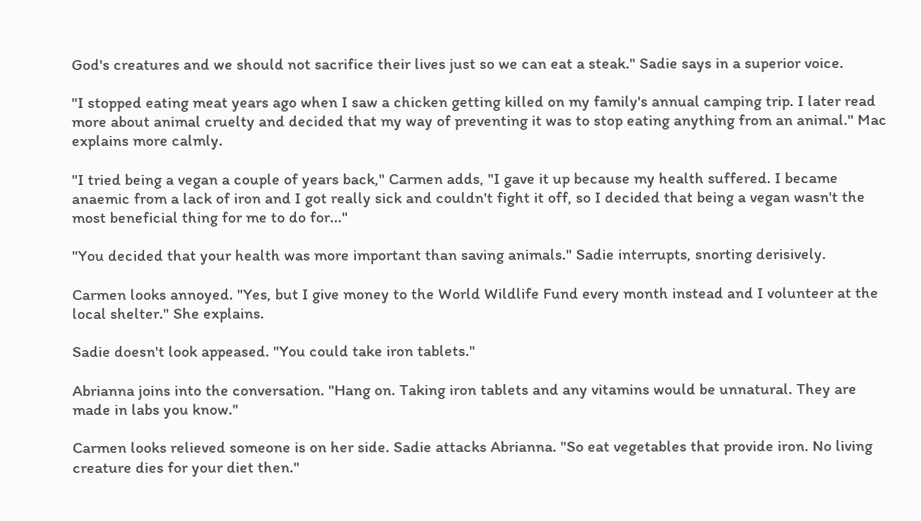God's creatures and we should not sacrifice their lives just so we can eat a steak." Sadie says in a superior voice.

"I stopped eating meat years ago when I saw a chicken getting killed on my family's annual camping trip. I later read more about animal cruelty and decided that my way of preventing it was to stop eating anything from an animal." Mac explains more calmly.

"I tried being a vegan a couple of years back," Carmen adds, "I gave it up because my health suffered. I became anaemic from a lack of iron and I got really sick and couldn't fight it off, so I decided that being a vegan wasn't the most beneficial thing for me to do for..."

"You decided that your health was more important than saving animals." Sadie interrupts, snorting derisively.

Carmen looks annoyed. "Yes, but I give money to the World Wildlife Fund every month instead and I volunteer at the local shelter." She explains.

Sadie doesn't look appeased. "You could take iron tablets."

Abrianna joins into the conversation. "Hang on. Taking iron tablets and any vitamins would be unnatural. They are made in labs you know."

Carmen looks relieved someone is on her side. Sadie attacks Abrianna. "So eat vegetables that provide iron. No living creature dies for your diet then."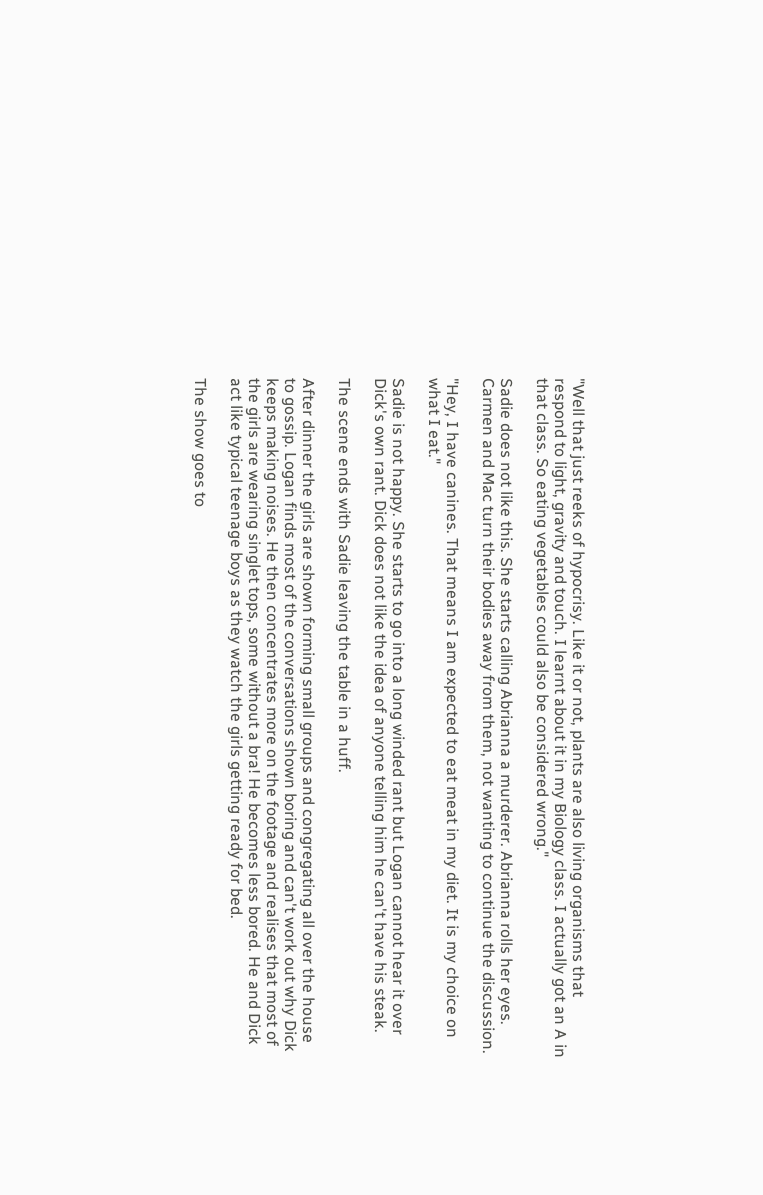"Well that just reeks of hypocrisy. Like it or not, plants are also living organisms that respond to light, gravity and touch. I learnt about it in my Biology class. I actually got an A in that class. So eating vegetables could also be considered wrong."

Sadie does not like this. She starts calling Abrianna a murderer. Abrianna rolls her eyes. Carmen and Mac turn their bodies away from them, not wanting to continue the discussion.

"Hey, I have canines. That means I am expected to eat meat in my diet. It is my choice on what I eat."

Sadie is not happy. She starts to go into a long winded rant but Logan cannot hear it over Dick's own rant. Dick does not like the idea of anyone telling him he can't have his steak.

The scene ends with Sadie leaving the table in a huff.

After dinner the girls are shown forming small groups and congregating all over the house to gossip. Logan finds most of the conversations shown boring and can't work out why Dick keeps making noises. He then concentrates more on the footage and realises that most of the girls are wearing singlet tops, some without a bra! He becomes less bored. He and Dick act like typical teenage boys as they watch the girls getting ready for bed.

The show goes to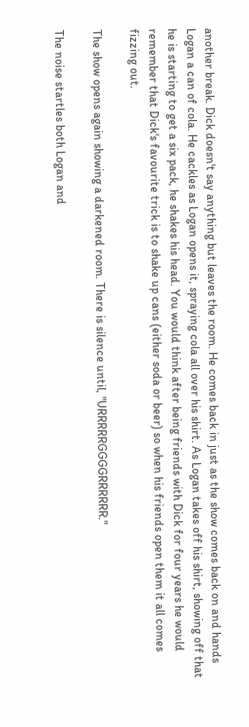another break. Dick doesn't say anything but leaves the room. He comes back in just as the show comes back on and hands Logan a can of cola. He cackles as Logan opens it, spraying cola all over his shirt. As Logan takes off his shirt, showing off that he is starting to get a six pack, he shakes his head. You would think after being friends with Dick for four years he would remember that Dick's favourite trick is to shake up cans (either soda or beer) so when his friends open them it all comes fizzing out.

The show opens again showing a darkened room. There is silence until, "URRRRRGGGGRRRRRR."

The noise startles both Logan and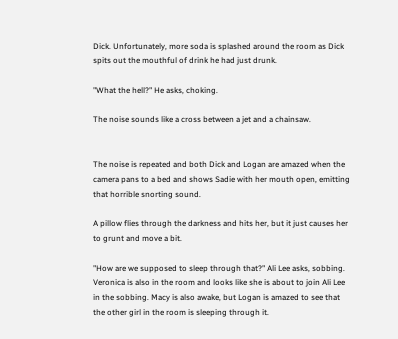Dick. Unfortunately, more soda is splashed around the room as Dick spits out the mouthful of drink he had just drunk.

"What the hell?" He asks, choking.

The noise sounds like a cross between a jet and a chainsaw.


The noise is repeated and both Dick and Logan are amazed when the camera pans to a bed and shows Sadie with her mouth open, emitting that horrible snorting sound.

A pillow flies through the darkness and hits her, but it just causes her to grunt and move a bit.

"How are we supposed to sleep through that?" Ali Lee asks, sobbing. Veronica is also in the room and looks like she is about to join Ali Lee in the sobbing. Macy is also awake, but Logan is amazed to see that the other girl in the room is sleeping through it.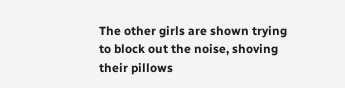The other girls are shown trying to block out the noise, shoving their pillows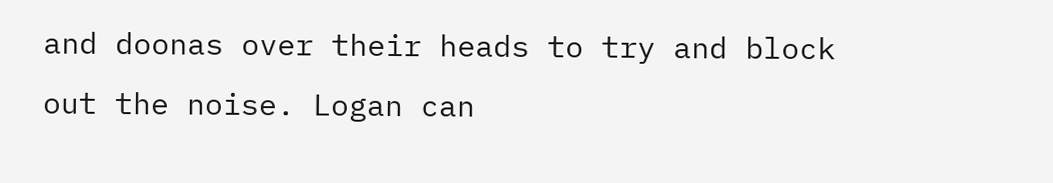and doonas over their heads to try and block out the noise. Logan can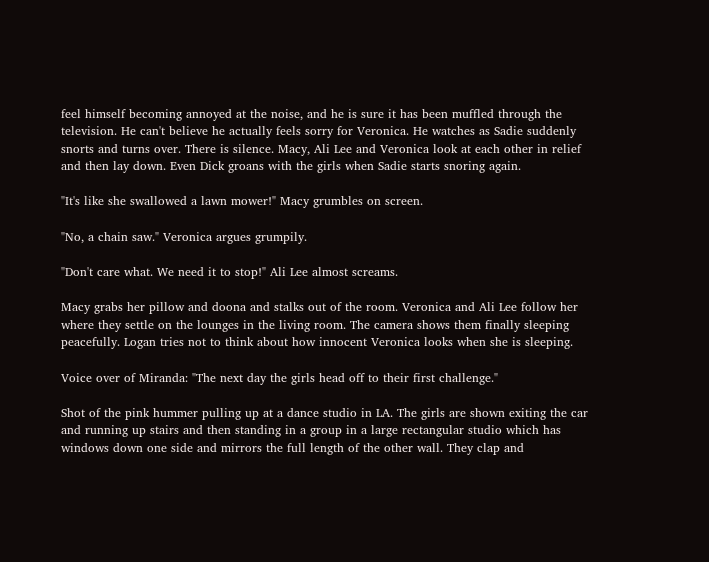feel himself becoming annoyed at the noise, and he is sure it has been muffled through the television. He can't believe he actually feels sorry for Veronica. He watches as Sadie suddenly snorts and turns over. There is silence. Macy, Ali Lee and Veronica look at each other in relief and then lay down. Even Dick groans with the girls when Sadie starts snoring again.

"It's like she swallowed a lawn mower!" Macy grumbles on screen.

"No, a chain saw." Veronica argues grumpily.

"Don't care what. We need it to stop!" Ali Lee almost screams.

Macy grabs her pillow and doona and stalks out of the room. Veronica and Ali Lee follow her where they settle on the lounges in the living room. The camera shows them finally sleeping peacefully. Logan tries not to think about how innocent Veronica looks when she is sleeping.

Voice over of Miranda: "The next day the girls head off to their first challenge."

Shot of the pink hummer pulling up at a dance studio in LA. The girls are shown exiting the car and running up stairs and then standing in a group in a large rectangular studio which has windows down one side and mirrors the full length of the other wall. They clap and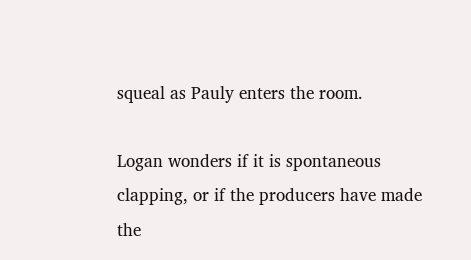squeal as Pauly enters the room.

Logan wonders if it is spontaneous clapping, or if the producers have made the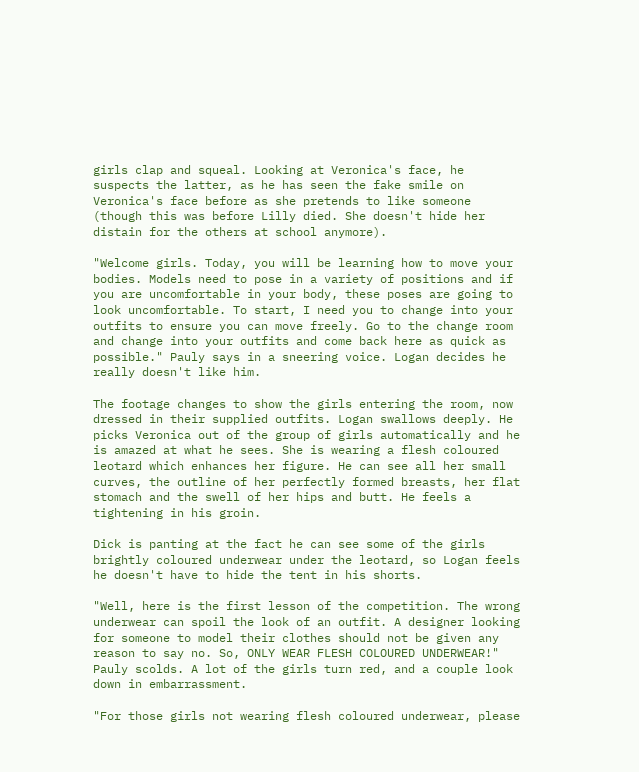girls clap and squeal. Looking at Veronica's face, he suspects the latter, as he has seen the fake smile on Veronica's face before as she pretends to like someone (though this was before Lilly died. She doesn't hide her distain for the others at school anymore).

"Welcome girls. Today, you will be learning how to move your bodies. Models need to pose in a variety of positions and if you are uncomfortable in your body, these poses are going to look uncomfortable. To start, I need you to change into your outfits to ensure you can move freely. Go to the change room and change into your outfits and come back here as quick as possible." Pauly says in a sneering voice. Logan decides he really doesn't like him.

The footage changes to show the girls entering the room, now dressed in their supplied outfits. Logan swallows deeply. He picks Veronica out of the group of girls automatically and he is amazed at what he sees. She is wearing a flesh coloured leotard which enhances her figure. He can see all her small curves, the outline of her perfectly formed breasts, her flat stomach and the swell of her hips and butt. He feels a tightening in his groin.

Dick is panting at the fact he can see some of the girls brightly coloured underwear under the leotard, so Logan feels he doesn't have to hide the tent in his shorts.

"Well, here is the first lesson of the competition. The wrong underwear can spoil the look of an outfit. A designer looking for someone to model their clothes should not be given any reason to say no. So, ONLY WEAR FLESH COLOURED UNDERWEAR!" Pauly scolds. A lot of the girls turn red, and a couple look down in embarrassment.

"For those girls not wearing flesh coloured underwear, please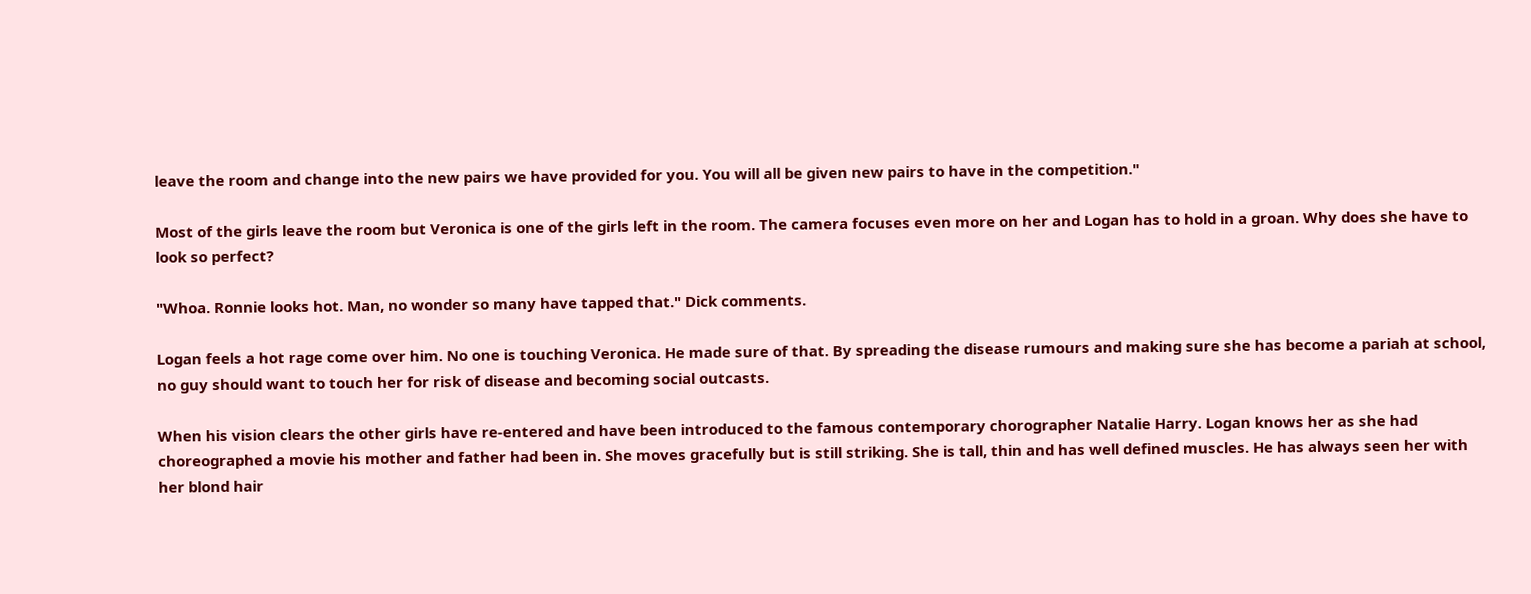leave the room and change into the new pairs we have provided for you. You will all be given new pairs to have in the competition."

Most of the girls leave the room but Veronica is one of the girls left in the room. The camera focuses even more on her and Logan has to hold in a groan. Why does she have to look so perfect?

"Whoa. Ronnie looks hot. Man, no wonder so many have tapped that." Dick comments.

Logan feels a hot rage come over him. No one is touching Veronica. He made sure of that. By spreading the disease rumours and making sure she has become a pariah at school, no guy should want to touch her for risk of disease and becoming social outcasts.

When his vision clears the other girls have re-entered and have been introduced to the famous contemporary chorographer Natalie Harry. Logan knows her as she had choreographed a movie his mother and father had been in. She moves gracefully but is still striking. She is tall, thin and has well defined muscles. He has always seen her with her blond hair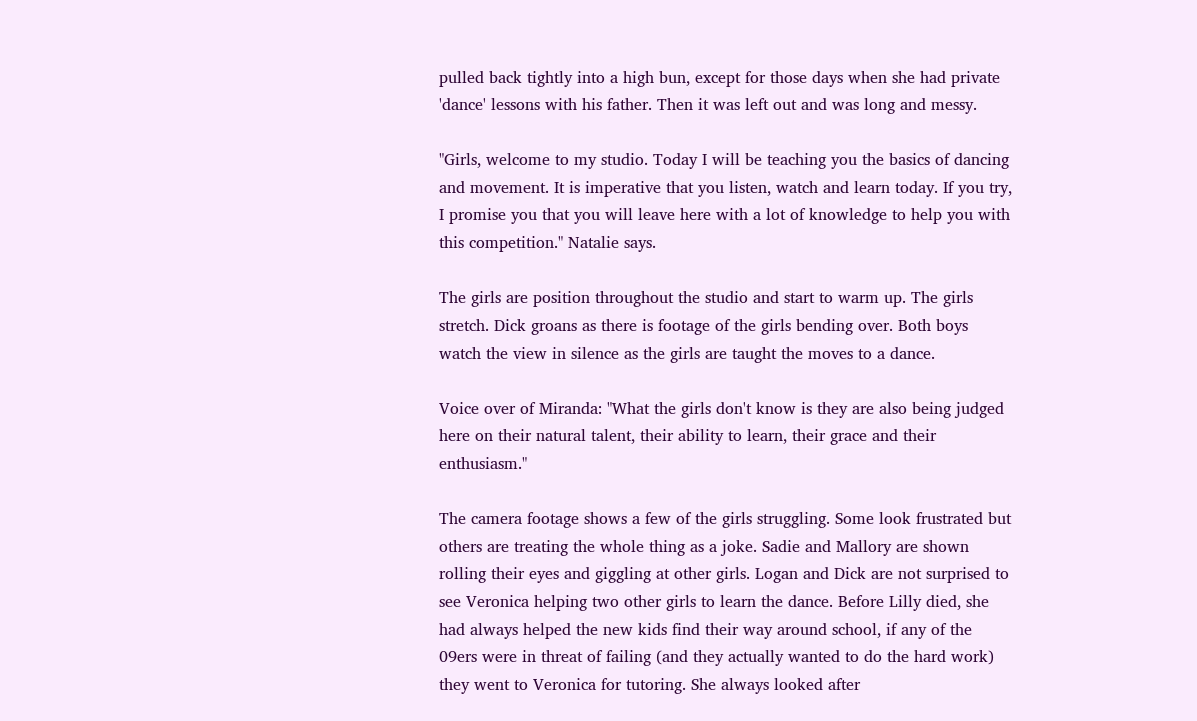pulled back tightly into a high bun, except for those days when she had private 'dance' lessons with his father. Then it was left out and was long and messy.

"Girls, welcome to my studio. Today I will be teaching you the basics of dancing and movement. It is imperative that you listen, watch and learn today. If you try, I promise you that you will leave here with a lot of knowledge to help you with this competition." Natalie says.

The girls are position throughout the studio and start to warm up. The girls stretch. Dick groans as there is footage of the girls bending over. Both boys watch the view in silence as the girls are taught the moves to a dance.

Voice over of Miranda: "What the girls don't know is they are also being judged here on their natural talent, their ability to learn, their grace and their enthusiasm."

The camera footage shows a few of the girls struggling. Some look frustrated but others are treating the whole thing as a joke. Sadie and Mallory are shown rolling their eyes and giggling at other girls. Logan and Dick are not surprised to see Veronica helping two other girls to learn the dance. Before Lilly died, she had always helped the new kids find their way around school, if any of the 09ers were in threat of failing (and they actually wanted to do the hard work) they went to Veronica for tutoring. She always looked after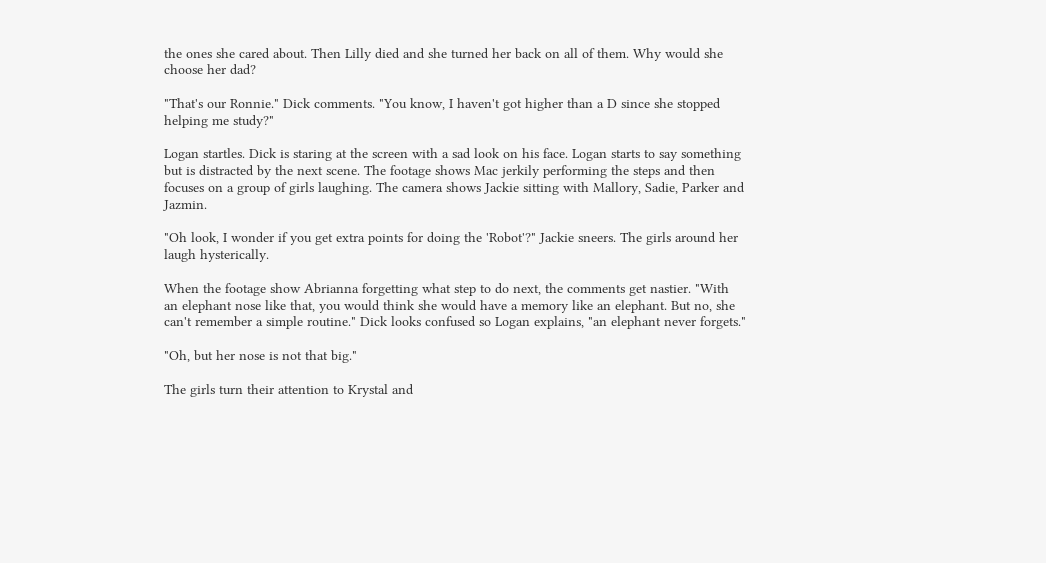the ones she cared about. Then Lilly died and she turned her back on all of them. Why would she choose her dad?

"That's our Ronnie." Dick comments. "You know, I haven't got higher than a D since she stopped helping me study?"

Logan startles. Dick is staring at the screen with a sad look on his face. Logan starts to say something but is distracted by the next scene. The footage shows Mac jerkily performing the steps and then focuses on a group of girls laughing. The camera shows Jackie sitting with Mallory, Sadie, Parker and Jazmin.

"Oh look, I wonder if you get extra points for doing the 'Robot'?" Jackie sneers. The girls around her laugh hysterically.

When the footage show Abrianna forgetting what step to do next, the comments get nastier. "With an elephant nose like that, you would think she would have a memory like an elephant. But no, she can't remember a simple routine." Dick looks confused so Logan explains, "an elephant never forgets."

"Oh, but her nose is not that big."

The girls turn their attention to Krystal and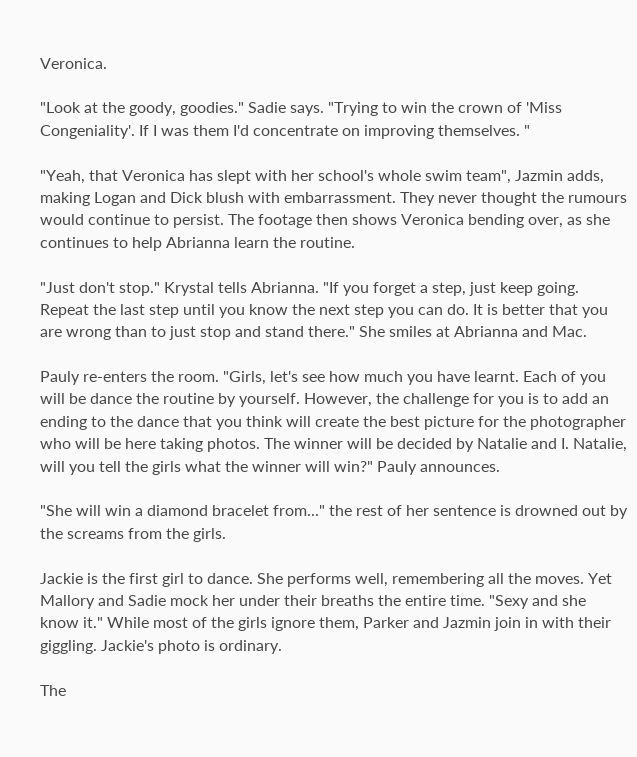Veronica.

"Look at the goody, goodies." Sadie says. "Trying to win the crown of 'Miss Congeniality'. If I was them I'd concentrate on improving themselves. "

"Yeah, that Veronica has slept with her school's whole swim team", Jazmin adds, making Logan and Dick blush with embarrassment. They never thought the rumours would continue to persist. The footage then shows Veronica bending over, as she continues to help Abrianna learn the routine.

"Just don't stop." Krystal tells Abrianna. "If you forget a step, just keep going. Repeat the last step until you know the next step you can do. It is better that you are wrong than to just stop and stand there." She smiles at Abrianna and Mac.

Pauly re-enters the room. "Girls, let's see how much you have learnt. Each of you will be dance the routine by yourself. However, the challenge for you is to add an ending to the dance that you think will create the best picture for the photographer who will be here taking photos. The winner will be decided by Natalie and I. Natalie, will you tell the girls what the winner will win?" Pauly announces.

"She will win a diamond bracelet from..." the rest of her sentence is drowned out by the screams from the girls.

Jackie is the first girl to dance. She performs well, remembering all the moves. Yet Mallory and Sadie mock her under their breaths the entire time. "Sexy and she know it." While most of the girls ignore them, Parker and Jazmin join in with their giggling. Jackie's photo is ordinary.

The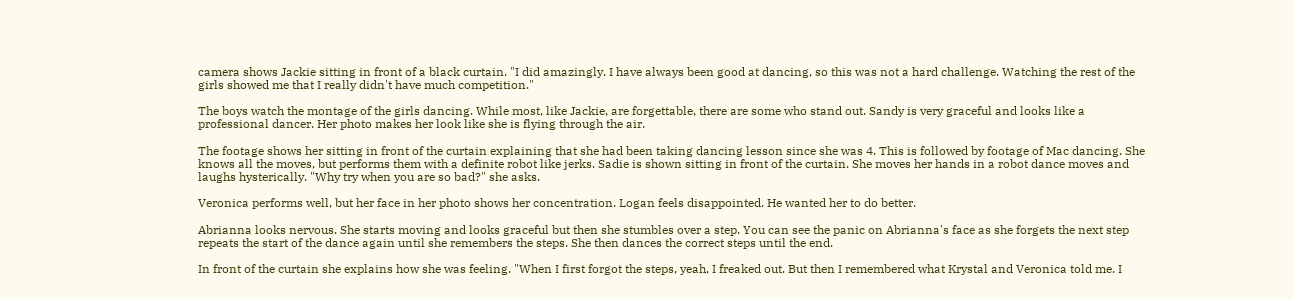camera shows Jackie sitting in front of a black curtain. "I did amazingly. I have always been good at dancing, so this was not a hard challenge. Watching the rest of the girls showed me that I really didn't have much competition."

The boys watch the montage of the girls dancing. While most, like Jackie, are forgettable, there are some who stand out. Sandy is very graceful and looks like a professional dancer. Her photo makes her look like she is flying through the air.

The footage shows her sitting in front of the curtain explaining that she had been taking dancing lesson since she was 4. This is followed by footage of Mac dancing. She knows all the moves, but performs them with a definite robot like jerks. Sadie is shown sitting in front of the curtain. She moves her hands in a robot dance moves and laughs hysterically. "Why try when you are so bad?" she asks.

Veronica performs well, but her face in her photo shows her concentration. Logan feels disappointed. He wanted her to do better.

Abrianna looks nervous. She starts moving and looks graceful but then she stumbles over a step. You can see the panic on Abrianna's face as she forgets the next step repeats the start of the dance again until she remembers the steps. She then dances the correct steps until the end.

In front of the curtain she explains how she was feeling. "When I first forgot the steps, yeah, I freaked out. But then I remembered what Krystal and Veronica told me. I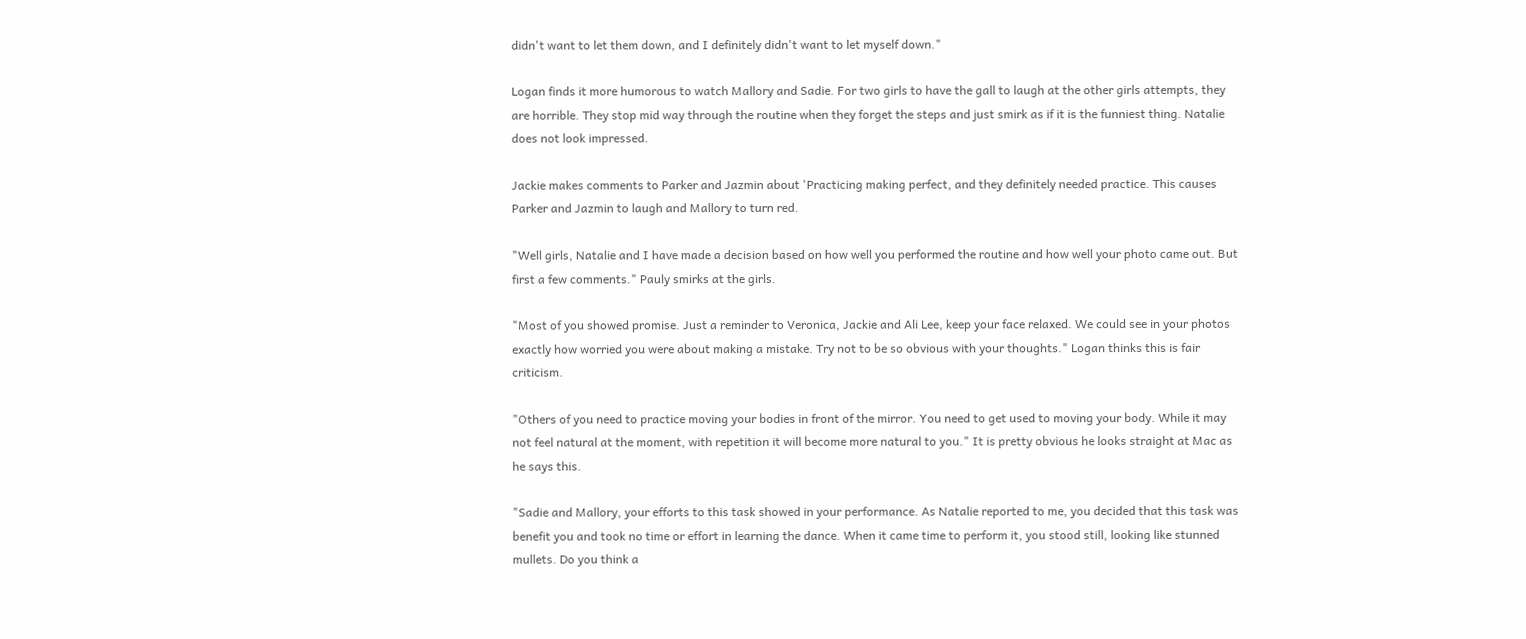didn't want to let them down, and I definitely didn't want to let myself down."

Logan finds it more humorous to watch Mallory and Sadie. For two girls to have the gall to laugh at the other girls attempts, they are horrible. They stop mid way through the routine when they forget the steps and just smirk as if it is the funniest thing. Natalie does not look impressed.

Jackie makes comments to Parker and Jazmin about 'Practicing making perfect, and they definitely needed practice. This causes Parker and Jazmin to laugh and Mallory to turn red.

"Well girls, Natalie and I have made a decision based on how well you performed the routine and how well your photo came out. But first a few comments." Pauly smirks at the girls.

"Most of you showed promise. Just a reminder to Veronica, Jackie and Ali Lee, keep your face relaxed. We could see in your photos exactly how worried you were about making a mistake. Try not to be so obvious with your thoughts." Logan thinks this is fair criticism.

"Others of you need to practice moving your bodies in front of the mirror. You need to get used to moving your body. While it may not feel natural at the moment, with repetition it will become more natural to you." It is pretty obvious he looks straight at Mac as he says this.

"Sadie and Mallory, your efforts to this task showed in your performance. As Natalie reported to me, you decided that this task was benefit you and took no time or effort in learning the dance. When it came time to perform it, you stood still, looking like stunned mullets. Do you think a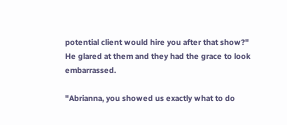potential client would hire you after that show?" He glared at them and they had the grace to look embarrassed.

"Abrianna, you showed us exactly what to do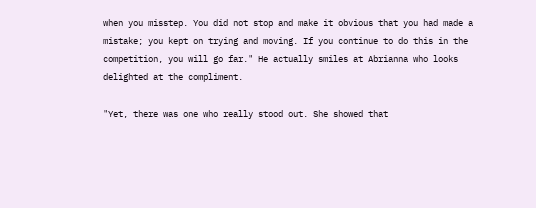when you misstep. You did not stop and make it obvious that you had made a mistake; you kept on trying and moving. If you continue to do this in the competition, you will go far." He actually smiles at Abrianna who looks delighted at the compliment.

"Yet, there was one who really stood out. She showed that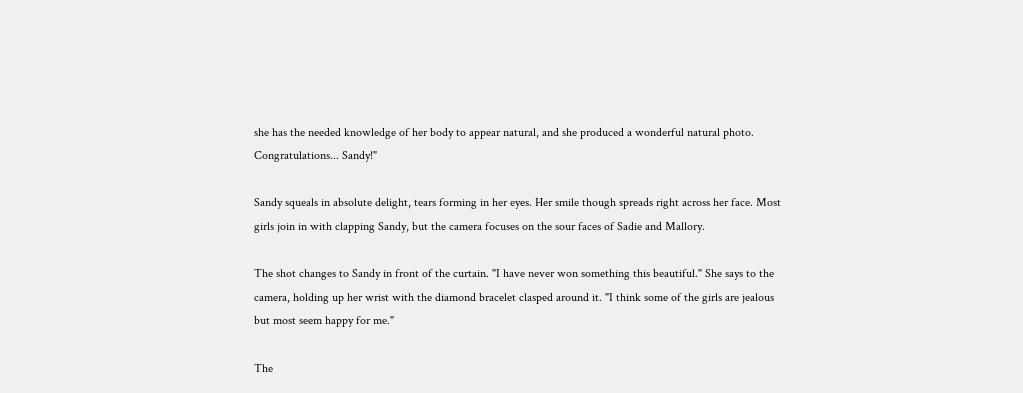she has the needed knowledge of her body to appear natural, and she produced a wonderful natural photo. Congratulations... Sandy!"

Sandy squeals in absolute delight, tears forming in her eyes. Her smile though spreads right across her face. Most girls join in with clapping Sandy, but the camera focuses on the sour faces of Sadie and Mallory.

The shot changes to Sandy in front of the curtain. "I have never won something this beautiful." She says to the camera, holding up her wrist with the diamond bracelet clasped around it. "I think some of the girls are jealous but most seem happy for me."

The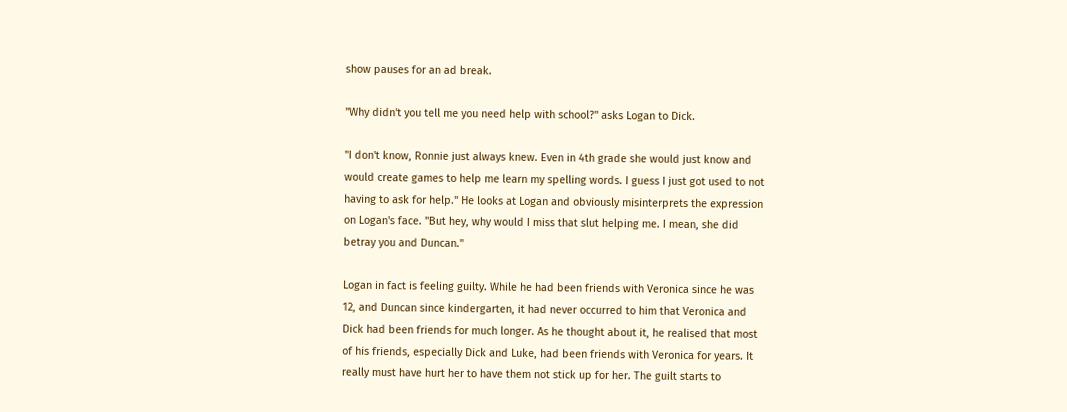show pauses for an ad break.

"Why didn't you tell me you need help with school?" asks Logan to Dick.

"I don't know, Ronnie just always knew. Even in 4th grade she would just know and would create games to help me learn my spelling words. I guess I just got used to not having to ask for help." He looks at Logan and obviously misinterprets the expression on Logan's face. "But hey, why would I miss that slut helping me. I mean, she did betray you and Duncan."

Logan in fact is feeling guilty. While he had been friends with Veronica since he was 12, and Duncan since kindergarten, it had never occurred to him that Veronica and Dick had been friends for much longer. As he thought about it, he realised that most of his friends, especially Dick and Luke, had been friends with Veronica for years. It really must have hurt her to have them not stick up for her. The guilt starts to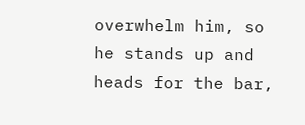overwhelm him, so he stands up and heads for the bar,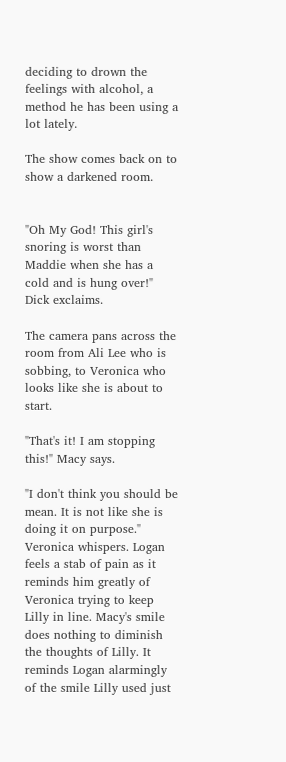deciding to drown the feelings with alcohol, a method he has been using a lot lately.

The show comes back on to show a darkened room.


"Oh My God! This girl's snoring is worst than Maddie when she has a cold and is hung over!" Dick exclaims.

The camera pans across the room from Ali Lee who is sobbing, to Veronica who looks like she is about to start.

"That's it! I am stopping this!" Macy says.

"I don't think you should be mean. It is not like she is doing it on purpose." Veronica whispers. Logan feels a stab of pain as it reminds him greatly of Veronica trying to keep Lilly in line. Macy's smile does nothing to diminish the thoughts of Lilly. It reminds Logan alarmingly of the smile Lilly used just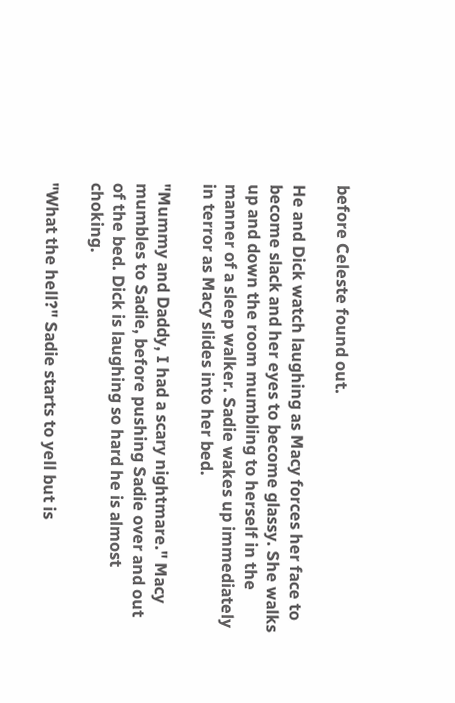before Celeste found out.

He and Dick watch laughing as Macy forces her face to become slack and her eyes to become glassy. She walks up and down the room mumbling to herself in the manner of a sleep walker. Sadie wakes up immediately in terror as Macy slides into her bed.

"Mummy and Daddy, I had a scary nightmare." Macy mumbles to Sadie, before pushing Sadie over and out of the bed. Dick is laughing so hard he is almost choking.

"What the hell?" Sadie starts to yell but is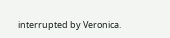interrupted by Veronica.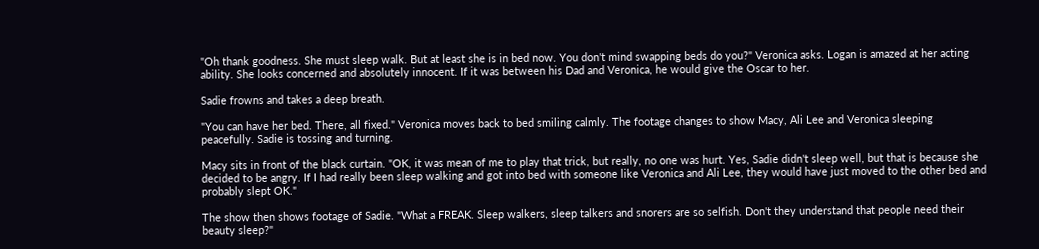"Oh thank goodness. She must sleep walk. But at least she is in bed now. You don't mind swapping beds do you?" Veronica asks. Logan is amazed at her acting ability. She looks concerned and absolutely innocent. If it was between his Dad and Veronica, he would give the Oscar to her.

Sadie frowns and takes a deep breath.

"You can have her bed. There, all fixed." Veronica moves back to bed smiling calmly. The footage changes to show Macy, Ali Lee and Veronica sleeping peacefully. Sadie is tossing and turning.

Macy sits in front of the black curtain. "OK, it was mean of me to play that trick, but really, no one was hurt. Yes, Sadie didn't sleep well, but that is because she decided to be angry. If I had really been sleep walking and got into bed with someone like Veronica and Ali Lee, they would have just moved to the other bed and probably slept OK."

The show then shows footage of Sadie. "What a FREAK. Sleep walkers, sleep talkers and snorers are so selfish. Don't they understand that people need their beauty sleep?"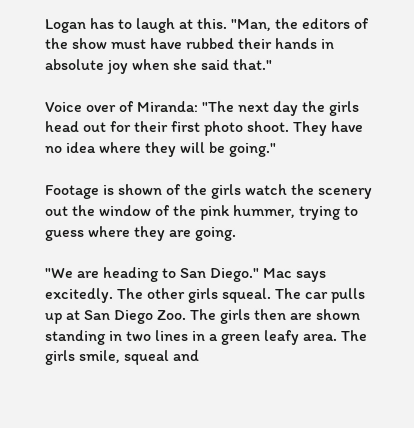Logan has to laugh at this. "Man, the editors of the show must have rubbed their hands in absolute joy when she said that."

Voice over of Miranda: "The next day the girls head out for their first photo shoot. They have no idea where they will be going."

Footage is shown of the girls watch the scenery out the window of the pink hummer, trying to guess where they are going.

"We are heading to San Diego." Mac says excitedly. The other girls squeal. The car pulls up at San Diego Zoo. The girls then are shown standing in two lines in a green leafy area. The girls smile, squeal and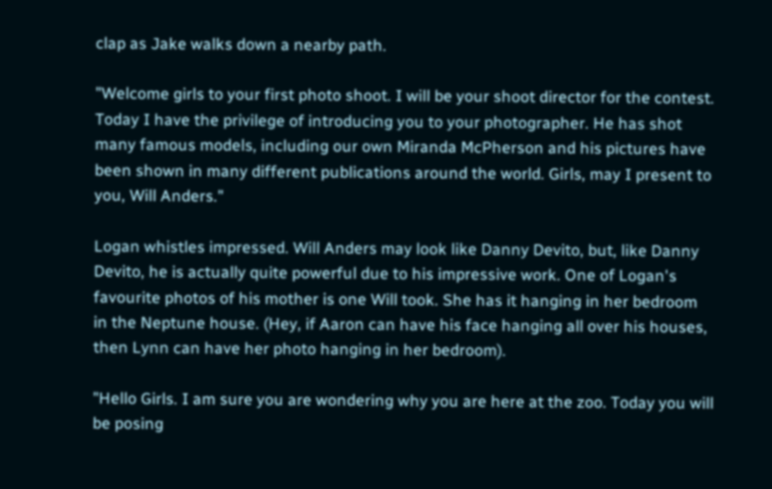clap as Jake walks down a nearby path.

"Welcome girls to your first photo shoot. I will be your shoot director for the contest. Today I have the privilege of introducing you to your photographer. He has shot many famous models, including our own Miranda McPherson and his pictures have been shown in many different publications around the world. Girls, may I present to you, Will Anders."

Logan whistles impressed. Will Anders may look like Danny Devito, but, like Danny Devito, he is actually quite powerful due to his impressive work. One of Logan's favourite photos of his mother is one Will took. She has it hanging in her bedroom in the Neptune house. (Hey, if Aaron can have his face hanging all over his houses, then Lynn can have her photo hanging in her bedroom).

"Hello Girls. I am sure you are wondering why you are here at the zoo. Today you will be posing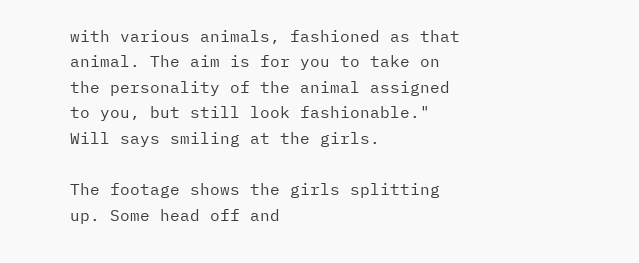with various animals, fashioned as that animal. The aim is for you to take on the personality of the animal assigned to you, but still look fashionable." Will says smiling at the girls.

The footage shows the girls splitting up. Some head off and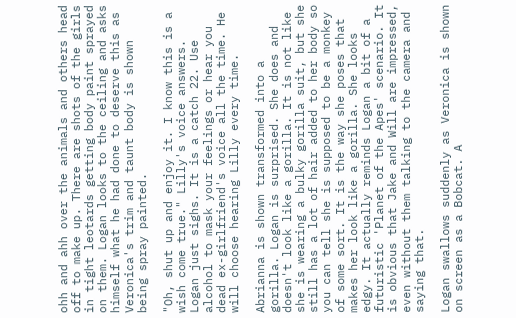ohh and ahh over the animals and others head off to make up. There are shots of the girls in tight leotards getting body paint sprayed on them. Logan looks to the ceiling and asks himself what he had done to deserve this as Veronica's trim and taunt body is shown being spray painted.

"Oh, shut up and enjoy it. I know this is a wish come true." Lilly's voice answers. Logan just sighs. It is a catch 22. Use alcohol to mask your feelings or hear you dead ex-girlfriend's voice all the time. He will choose hearing Lilly every time.

Abrianna is shown transformed into a gorilla. Logan is surprised. She does and doesn't look like a gorilla. It is not like she is wearing a bulky gorilla suit, but she still has a lot of hair added to her body so you can tell she is supposed to be a monkey of some sort. It is the way she poses that makes her look like a gorilla. She looks edgy. It actually reminds Logan a bit of a futuristic 'Planet of the Apes' scenario. It is obvious that Jake and Will are impressed, even without them talking to the camera and saying that.

Logan swallows suddenly as Veronica is shown on screen as a Bobcat. A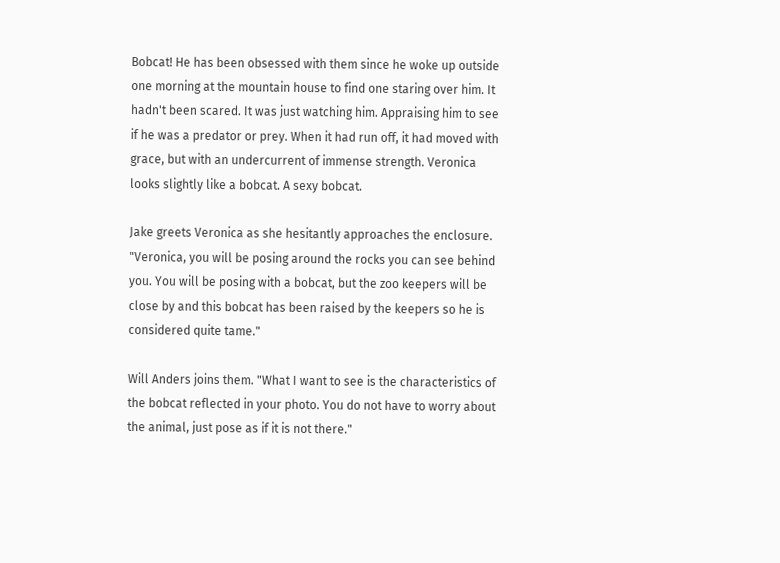Bobcat! He has been obsessed with them since he woke up outside one morning at the mountain house to find one staring over him. It hadn't been scared. It was just watching him. Appraising him to see if he was a predator or prey. When it had run off, it had moved with grace, but with an undercurrent of immense strength. Veronica looks slightly like a bobcat. A sexy bobcat.

Jake greets Veronica as she hesitantly approaches the enclosure. "Veronica, you will be posing around the rocks you can see behind you. You will be posing with a bobcat, but the zoo keepers will be close by and this bobcat has been raised by the keepers so he is considered quite tame."

Will Anders joins them. "What I want to see is the characteristics of the bobcat reflected in your photo. You do not have to worry about the animal, just pose as if it is not there."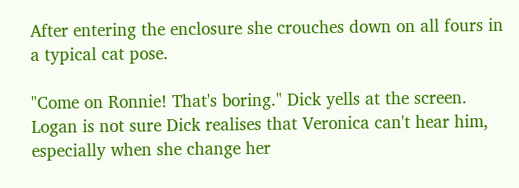After entering the enclosure she crouches down on all fours in a typical cat pose.

"Come on Ronnie! That's boring." Dick yells at the screen. Logan is not sure Dick realises that Veronica can't hear him, especially when she change her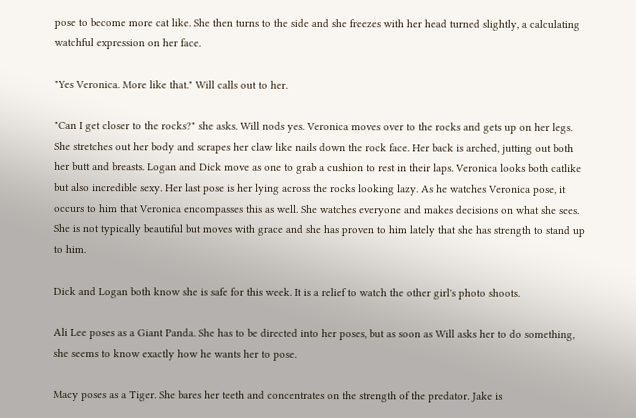pose to become more cat like. She then turns to the side and she freezes with her head turned slightly, a calculating watchful expression on her face.

"Yes Veronica. More like that." Will calls out to her.

"Can I get closer to the rocks?" she asks. Will nods yes. Veronica moves over to the rocks and gets up on her legs. She stretches out her body and scrapes her claw like nails down the rock face. Her back is arched, jutting out both her butt and breasts. Logan and Dick move as one to grab a cushion to rest in their laps. Veronica looks both catlike but also incredible sexy. Her last pose is her lying across the rocks looking lazy. As he watches Veronica pose, it occurs to him that Veronica encompasses this as well. She watches everyone and makes decisions on what she sees. She is not typically beautiful but moves with grace and she has proven to him lately that she has strength to stand up to him.

Dick and Logan both know she is safe for this week. It is a relief to watch the other girl's photo shoots.

Ali Lee poses as a Giant Panda. She has to be directed into her poses, but as soon as Will asks her to do something, she seems to know exactly how he wants her to pose.

Macy poses as a Tiger. She bares her teeth and concentrates on the strength of the predator. Jake is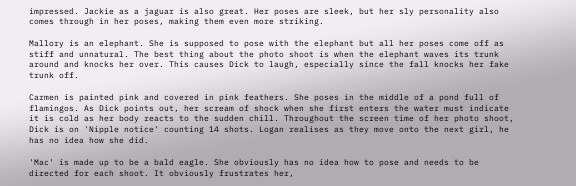impressed. Jackie as a jaguar is also great. Her poses are sleek, but her sly personality also comes through in her poses, making them even more striking.

Mallory is an elephant. She is supposed to pose with the elephant but all her poses come off as stiff and unnatural. The best thing about the photo shoot is when the elephant waves its trunk around and knocks her over. This causes Dick to laugh, especially since the fall knocks her fake trunk off.

Carmen is painted pink and covered in pink feathers. She poses in the middle of a pond full of flamingos. As Dick points out, her scream of shock when she first enters the water must indicate it is cold as her body reacts to the sudden chill. Throughout the screen time of her photo shoot, Dick is on 'Nipple notice' counting 14 shots. Logan realises as they move onto the next girl, he has no idea how she did.

'Mac' is made up to be a bald eagle. She obviously has no idea how to pose and needs to be directed for each shoot. It obviously frustrates her,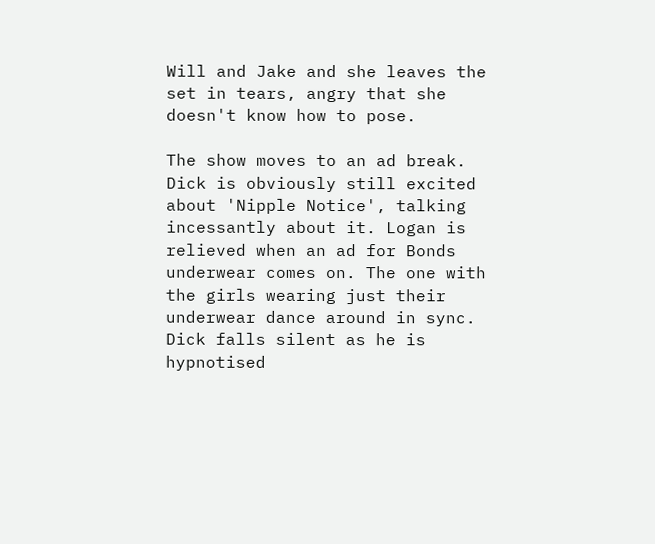Will and Jake and she leaves the set in tears, angry that she doesn't know how to pose.

The show moves to an ad break. Dick is obviously still excited about 'Nipple Notice', talking incessantly about it. Logan is relieved when an ad for Bonds underwear comes on. The one with the girls wearing just their underwear dance around in sync. Dick falls silent as he is hypnotised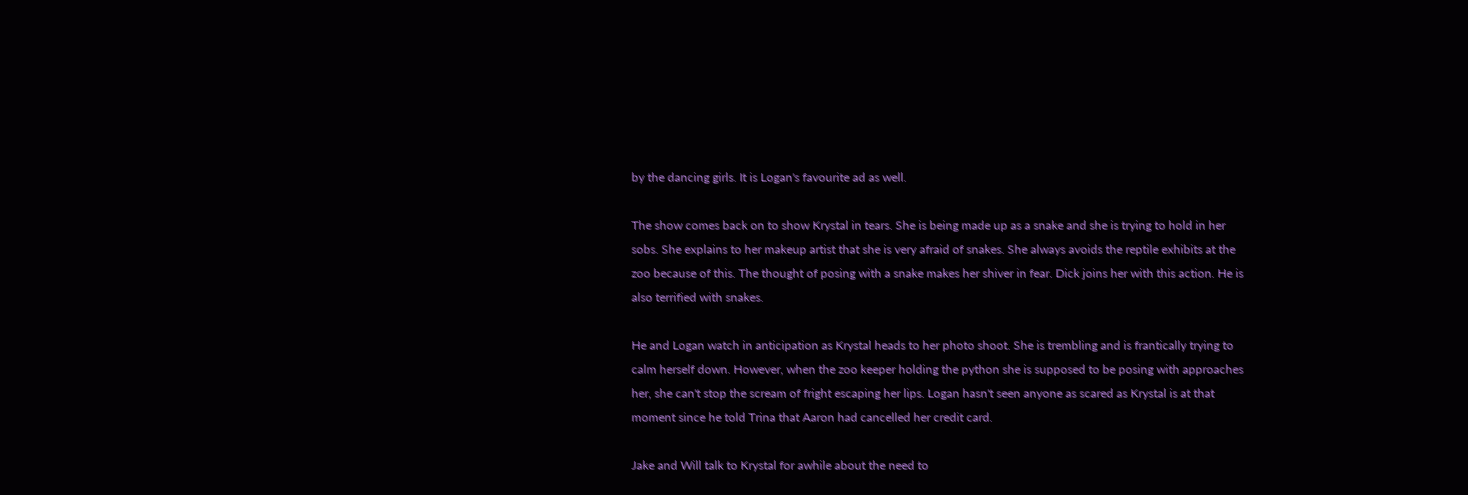by the dancing girls. It is Logan's favourite ad as well.

The show comes back on to show Krystal in tears. She is being made up as a snake and she is trying to hold in her sobs. She explains to her makeup artist that she is very afraid of snakes. She always avoids the reptile exhibits at the zoo because of this. The thought of posing with a snake makes her shiver in fear. Dick joins her with this action. He is also terrified with snakes.

He and Logan watch in anticipation as Krystal heads to her photo shoot. She is trembling and is frantically trying to calm herself down. However, when the zoo keeper holding the python she is supposed to be posing with approaches her, she can't stop the scream of fright escaping her lips. Logan hasn't seen anyone as scared as Krystal is at that moment since he told Trina that Aaron had cancelled her credit card.

Jake and Will talk to Krystal for awhile about the need to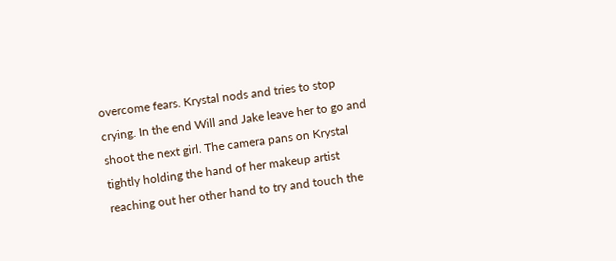overcome fears. Krystal nods and tries to stop crying. In the end Will and Jake leave her to go and shoot the next girl. The camera pans on Krystal tightly holding the hand of her makeup artist reaching out her other hand to try and touch the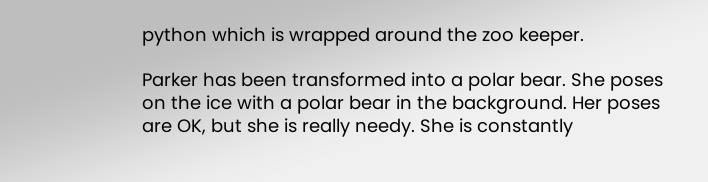python which is wrapped around the zoo keeper.

Parker has been transformed into a polar bear. She poses on the ice with a polar bear in the background. Her poses are OK, but she is really needy. She is constantly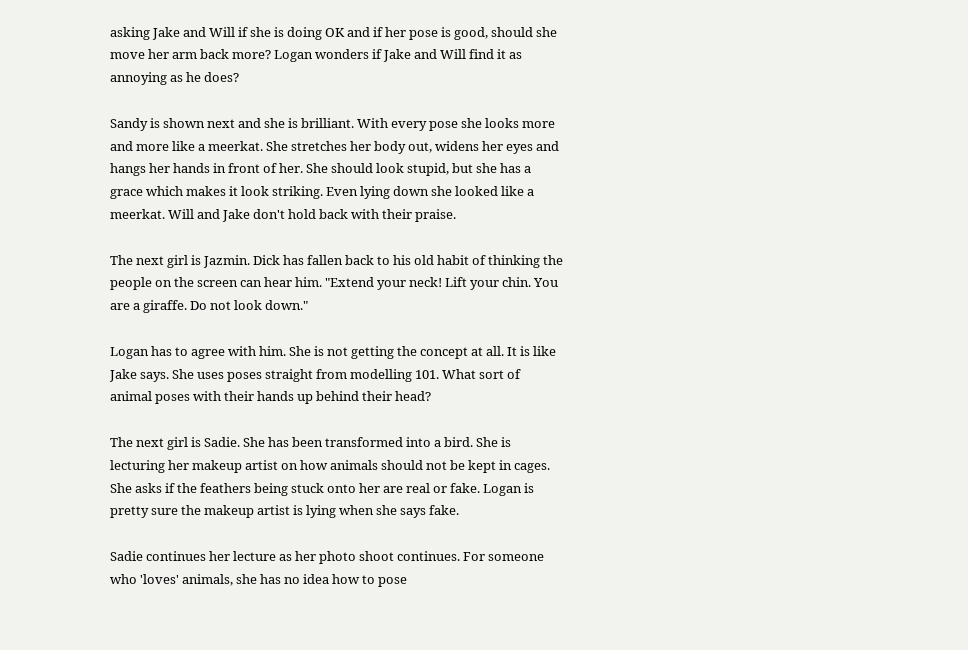asking Jake and Will if she is doing OK and if her pose is good, should she move her arm back more? Logan wonders if Jake and Will find it as annoying as he does?

Sandy is shown next and she is brilliant. With every pose she looks more and more like a meerkat. She stretches her body out, widens her eyes and hangs her hands in front of her. She should look stupid, but she has a grace which makes it look striking. Even lying down she looked like a meerkat. Will and Jake don't hold back with their praise.

The next girl is Jazmin. Dick has fallen back to his old habit of thinking the people on the screen can hear him. "Extend your neck! Lift your chin. You are a giraffe. Do not look down."

Logan has to agree with him. She is not getting the concept at all. It is like Jake says. She uses poses straight from modelling 101. What sort of animal poses with their hands up behind their head?

The next girl is Sadie. She has been transformed into a bird. She is lecturing her makeup artist on how animals should not be kept in cages. She asks if the feathers being stuck onto her are real or fake. Logan is pretty sure the makeup artist is lying when she says fake.

Sadie continues her lecture as her photo shoot continues. For someone who 'loves' animals, she has no idea how to pose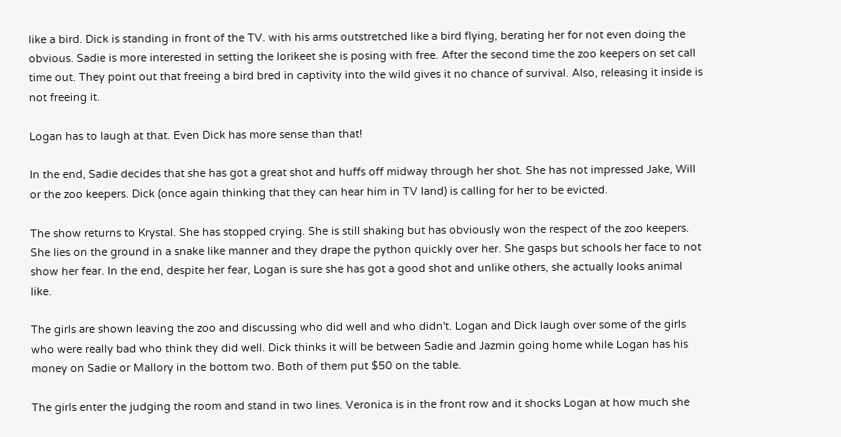like a bird. Dick is standing in front of the TV. with his arms outstretched like a bird flying, berating her for not even doing the obvious. Sadie is more interested in setting the lorikeet she is posing with free. After the second time the zoo keepers on set call time out. They point out that freeing a bird bred in captivity into the wild gives it no chance of survival. Also, releasing it inside is not freeing it.

Logan has to laugh at that. Even Dick has more sense than that!

In the end, Sadie decides that she has got a great shot and huffs off midway through her shot. She has not impressed Jake, Will or the zoo keepers. Dick (once again thinking that they can hear him in TV land) is calling for her to be evicted.

The show returns to Krystal. She has stopped crying. She is still shaking but has obviously won the respect of the zoo keepers. She lies on the ground in a snake like manner and they drape the python quickly over her. She gasps but schools her face to not show her fear. In the end, despite her fear, Logan is sure she has got a good shot and unlike others, she actually looks animal like.

The girls are shown leaving the zoo and discussing who did well and who didn't. Logan and Dick laugh over some of the girls who were really bad who think they did well. Dick thinks it will be between Sadie and Jazmin going home while Logan has his money on Sadie or Mallory in the bottom two. Both of them put $50 on the table.

The girls enter the judging the room and stand in two lines. Veronica is in the front row and it shocks Logan at how much she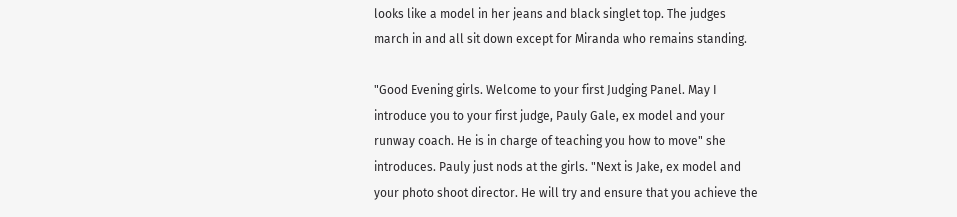looks like a model in her jeans and black singlet top. The judges march in and all sit down except for Miranda who remains standing.

"Good Evening girls. Welcome to your first Judging Panel. May I introduce you to your first judge, Pauly Gale, ex model and your runway coach. He is in charge of teaching you how to move" she introduces. Pauly just nods at the girls. "Next is Jake, ex model and your photo shoot director. He will try and ensure that you achieve the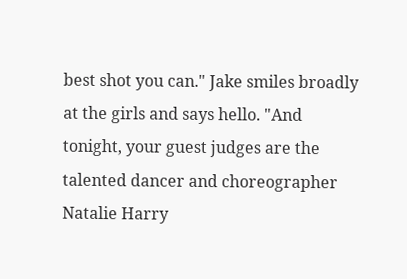best shot you can." Jake smiles broadly at the girls and says hello. "And tonight, your guest judges are the talented dancer and choreographer Natalie Harry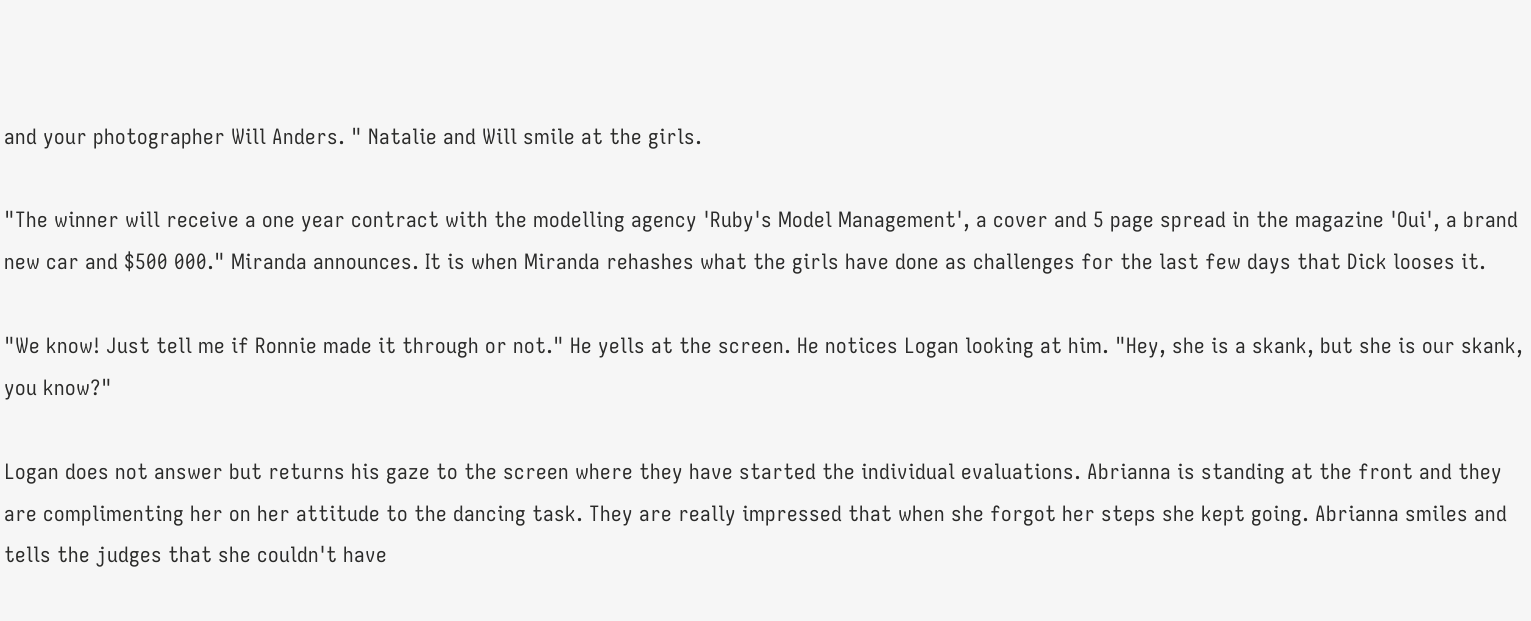and your photographer Will Anders. " Natalie and Will smile at the girls.

"The winner will receive a one year contract with the modelling agency 'Ruby's Model Management', a cover and 5 page spread in the magazine 'Oui', a brand new car and $500 000." Miranda announces. It is when Miranda rehashes what the girls have done as challenges for the last few days that Dick looses it.

"We know! Just tell me if Ronnie made it through or not." He yells at the screen. He notices Logan looking at him. "Hey, she is a skank, but she is our skank, you know?"

Logan does not answer but returns his gaze to the screen where they have started the individual evaluations. Abrianna is standing at the front and they are complimenting her on her attitude to the dancing task. They are really impressed that when she forgot her steps she kept going. Abrianna smiles and tells the judges that she couldn't have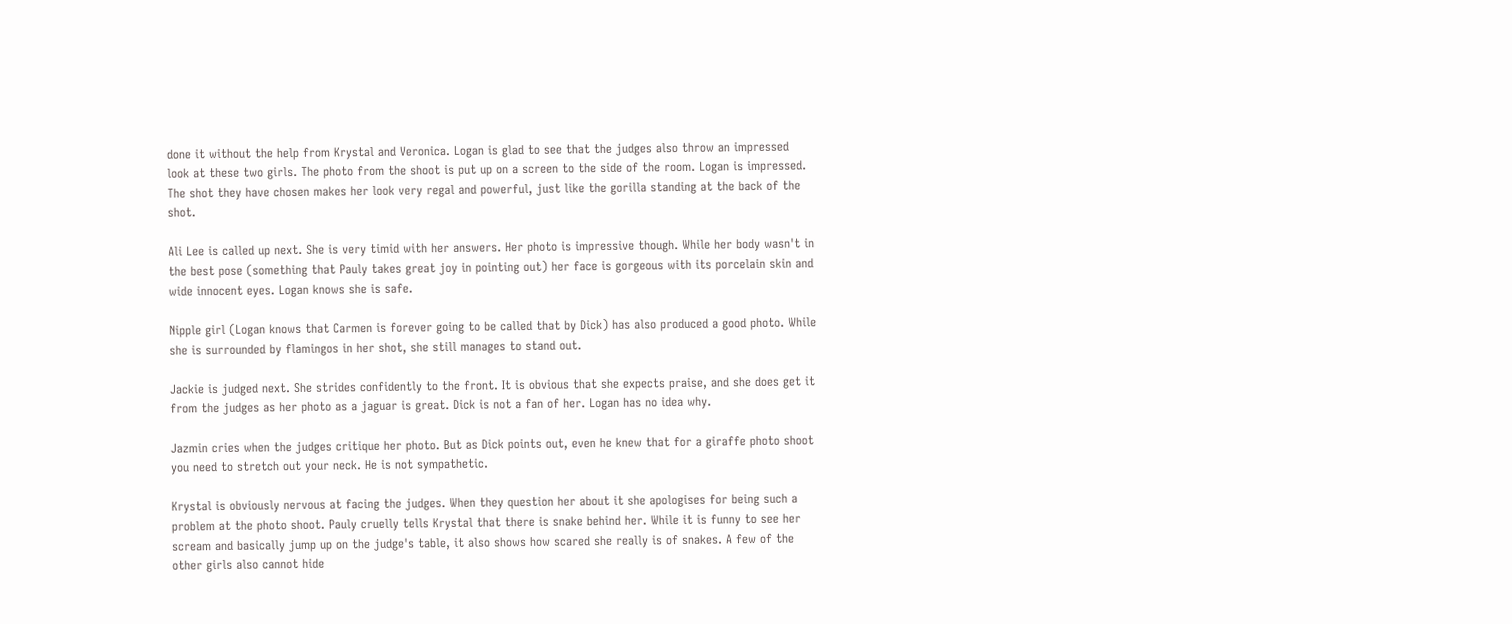done it without the help from Krystal and Veronica. Logan is glad to see that the judges also throw an impressed look at these two girls. The photo from the shoot is put up on a screen to the side of the room. Logan is impressed. The shot they have chosen makes her look very regal and powerful, just like the gorilla standing at the back of the shot.

Ali Lee is called up next. She is very timid with her answers. Her photo is impressive though. While her body wasn't in the best pose (something that Pauly takes great joy in pointing out) her face is gorgeous with its porcelain skin and wide innocent eyes. Logan knows she is safe.

Nipple girl (Logan knows that Carmen is forever going to be called that by Dick) has also produced a good photo. While she is surrounded by flamingos in her shot, she still manages to stand out.

Jackie is judged next. She strides confidently to the front. It is obvious that she expects praise, and she does get it from the judges as her photo as a jaguar is great. Dick is not a fan of her. Logan has no idea why.

Jazmin cries when the judges critique her photo. But as Dick points out, even he knew that for a giraffe photo shoot you need to stretch out your neck. He is not sympathetic.

Krystal is obviously nervous at facing the judges. When they question her about it she apologises for being such a problem at the photo shoot. Pauly cruelly tells Krystal that there is snake behind her. While it is funny to see her scream and basically jump up on the judge's table, it also shows how scared she really is of snakes. A few of the other girls also cannot hide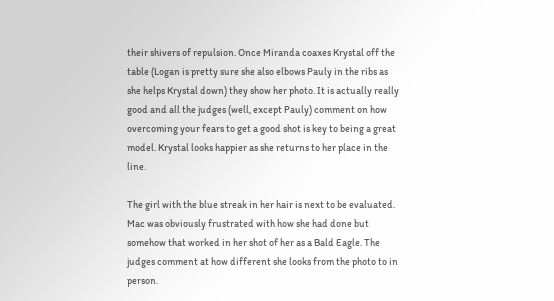their shivers of repulsion. Once Miranda coaxes Krystal off the table (Logan is pretty sure she also elbows Pauly in the ribs as she helps Krystal down) they show her photo. It is actually really good and all the judges (well, except Pauly) comment on how overcoming your fears to get a good shot is key to being a great model. Krystal looks happier as she returns to her place in the line.

The girl with the blue streak in her hair is next to be evaluated. Mac was obviously frustrated with how she had done but somehow that worked in her shot of her as a Bald Eagle. The judges comment at how different she looks from the photo to in person.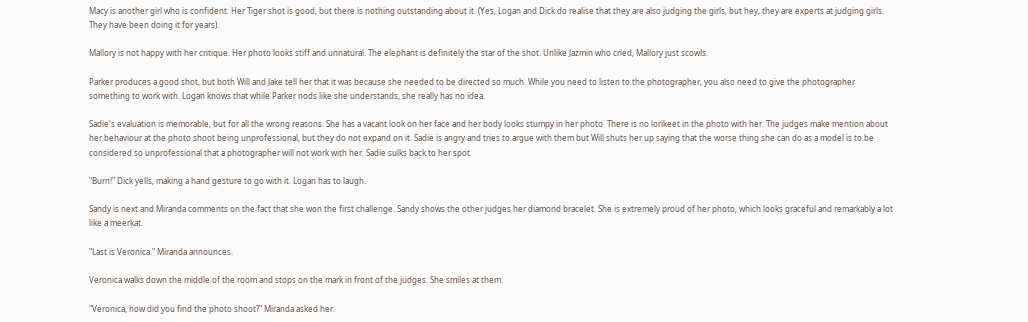Macy is another girl who is confident. Her Tiger shot is good, but there is nothing outstanding about it. (Yes, Logan and Dick do realise that they are also judging the girls, but hey, they are experts at judging girls. They have been doing it for years).

Mallory is not happy with her critique. Her photo looks stiff and unnatural. The elephant is definitely the star of the shot. Unlike Jazmin who cried, Mallory just scowls.

Parker produces a good shot, but both Will and Jake tell her that it was because she needed to be directed so much. While you need to listen to the photographer, you also need to give the photographer something to work with. Logan knows that while Parker nods like she understands, she really has no idea.

Sadie's evaluation is memorable, but for all the wrong reasons. She has a vacant look on her face and her body looks stumpy in her photo. There is no lorikeet in the photo with her. The judges make mention about her behaviour at the photo shoot being unprofessional, but they do not expand on it. Sadie is angry and tries to argue with them but Will shuts her up saying that the worse thing she can do as a model is to be considered so unprofessional that a photographer will not work with her. Sadie sulks back to her spot.

"Burn!" Dick yells, making a hand gesture to go with it. Logan has to laugh.

Sandy is next and Miranda comments on the fact that she won the first challenge. Sandy shows the other judges her diamond bracelet. She is extremely proud of her photo, which looks graceful and remarkably a lot like a meerkat.

"Last is Veronica." Miranda announces.

Veronica walks down the middle of the room and stops on the mark in front of the judges. She smiles at them.

"Veronica, how did you find the photo shoot?" Miranda asked her.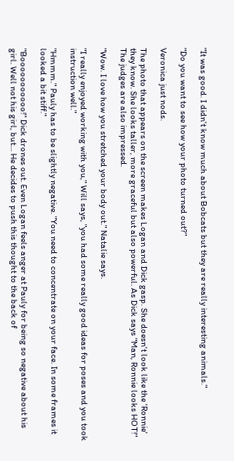"It was good. I didn't know much about Bobcats but they are really interesting animals."

"Do you want to see how your photo turned out?"

Veronica just nods.

The photo that appears on the screen makes Logan and Dick gasp. She doesn't look like the 'Ronnie' they know. She looks taller, more graceful but also powerful. As Dick says "Man, Ronnie looks HOT!" The judges are also impressed.

"Wow. I love how you stretched your body out." Natalie says.

"I really enjoyed working with you," Will says, "you had some really good ideas for poses and you took instruction well."

"Hmmm." Pauly has to be slightly negative. "You need to concentrate on your face. In some frames it looked a bit stiff."

"Booooooooooo!" Dick drones out. Even Logan feels anger at Pauly for being so negative about his girl. Well not his girl, but... He decides to push this thought to the back of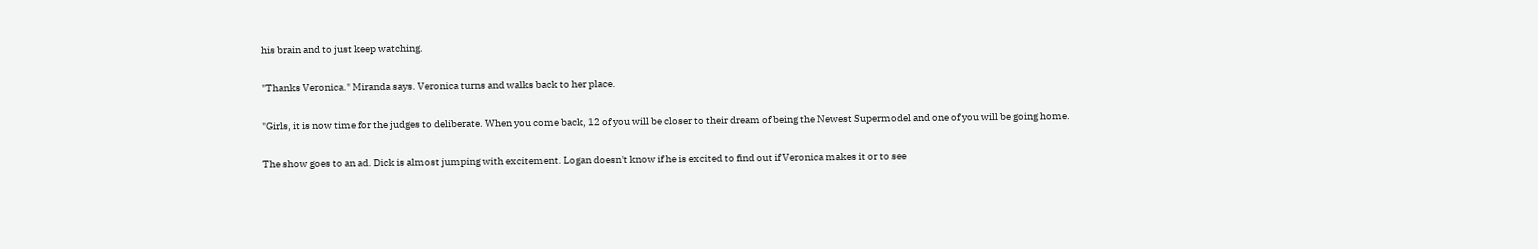his brain and to just keep watching.

"Thanks Veronica." Miranda says. Veronica turns and walks back to her place.

"Girls, it is now time for the judges to deliberate. When you come back, 12 of you will be closer to their dream of being the Newest Supermodel and one of you will be going home.

The show goes to an ad. Dick is almost jumping with excitement. Logan doesn't know if he is excited to find out if Veronica makes it or to see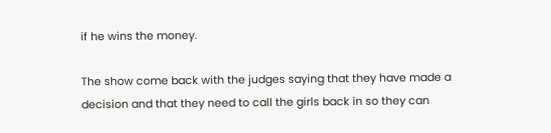if he wins the money.

The show come back with the judges saying that they have made a decision and that they need to call the girls back in so they can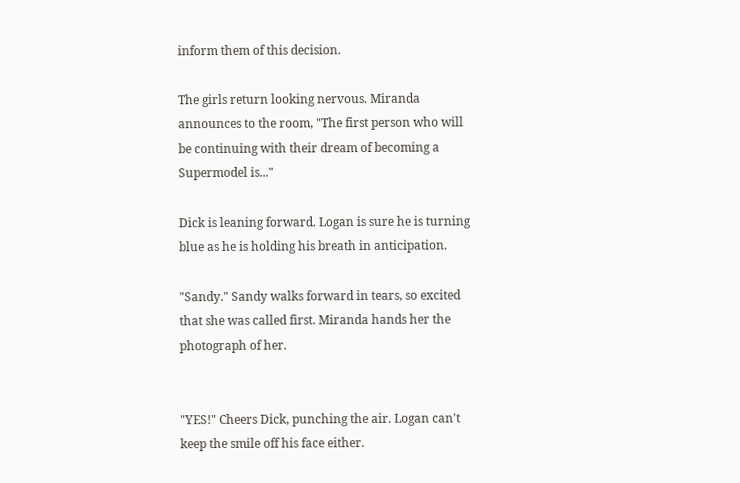inform them of this decision.

The girls return looking nervous. Miranda announces to the room, "The first person who will be continuing with their dream of becoming a Supermodel is..."

Dick is leaning forward. Logan is sure he is turning blue as he is holding his breath in anticipation.

"Sandy." Sandy walks forward in tears, so excited that she was called first. Miranda hands her the photograph of her.


"YES!" Cheers Dick, punching the air. Logan can't keep the smile off his face either.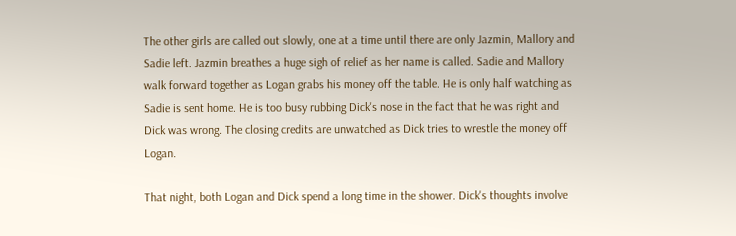The other girls are called out slowly, one at a time until there are only Jazmin, Mallory and Sadie left. Jazmin breathes a huge sigh of relief as her name is called. Sadie and Mallory walk forward together as Logan grabs his money off the table. He is only half watching as Sadie is sent home. He is too busy rubbing Dick's nose in the fact that he was right and Dick was wrong. The closing credits are unwatched as Dick tries to wrestle the money off Logan.

That night, both Logan and Dick spend a long time in the shower. Dick's thoughts involve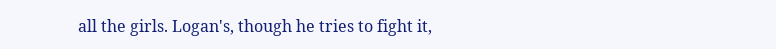all the girls. Logan's, though he tries to fight it,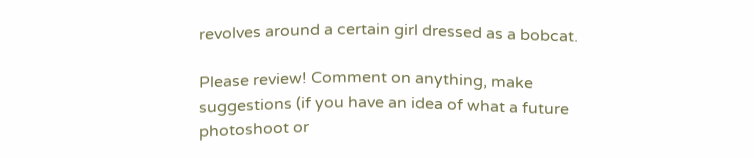revolves around a certain girl dressed as a bobcat.

Please review! Comment on anything, make suggestions (if you have an idea of what a future photoshoot or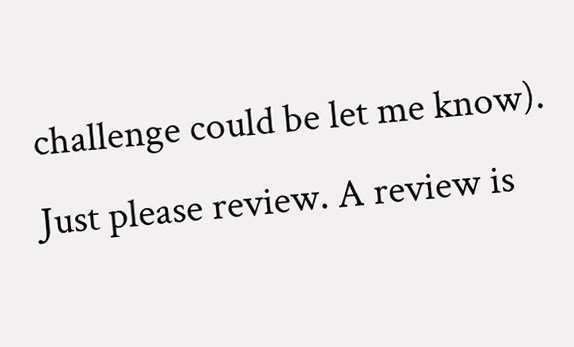challenge could be let me know). Just please review. A review is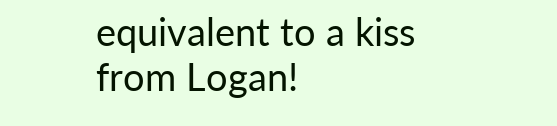equivalent to a kiss from Logan!